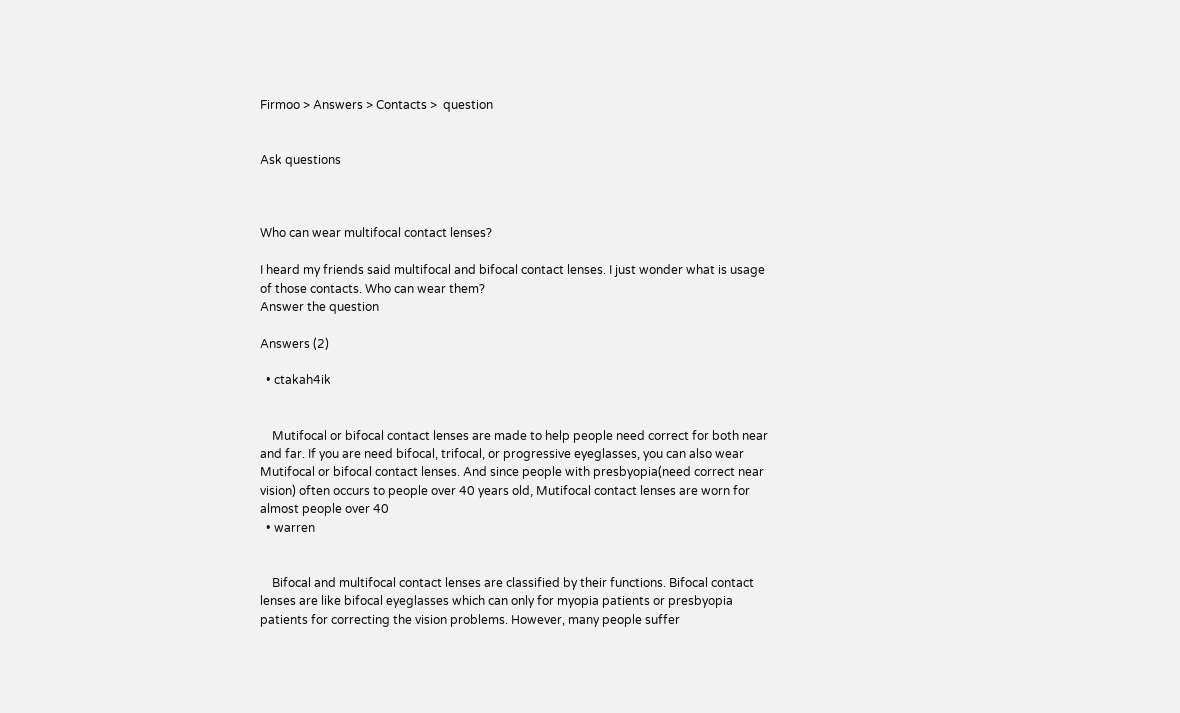Firmoo > Answers > Contacts >  question


Ask questions



Who can wear multifocal contact lenses?

I heard my friends said multifocal and bifocal contact lenses. I just wonder what is usage of those contacts. Who can wear them?
Answer the question

Answers (2)

  • ctakah4ik


    Mutifocal or bifocal contact lenses are made to help people need correct for both near and far. If you are need bifocal, trifocal, or progressive eyeglasses, you can also wear Mutifocal or bifocal contact lenses. And since people with presbyopia(need correct near vision) often occurs to people over 40 years old, Mutifocal contact lenses are worn for almost people over 40
  • warren


    Bifocal and multifocal contact lenses are classified by their functions. Bifocal contact lenses are like bifocal eyeglasses which can only for myopia patients or presbyopia patients for correcting the vision problems. However, many people suffer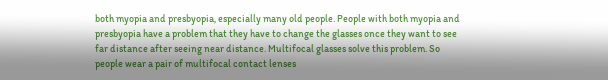both myopia and presbyopia, especially many old people. People with both myopia and presbyopia have a problem that they have to change the glasses once they want to see far distance after seeing near distance. Multifocal glasses solve this problem. So people wear a pair of multifocal contact lenses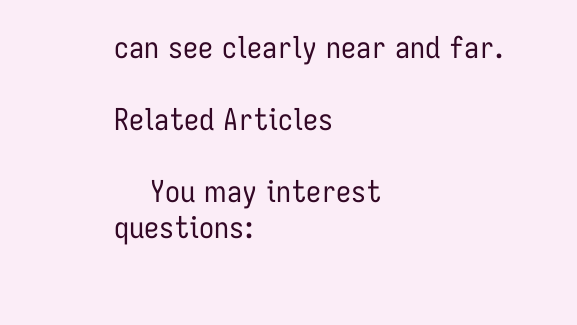can see clearly near and far.

Related Articles

    You may interest questions: